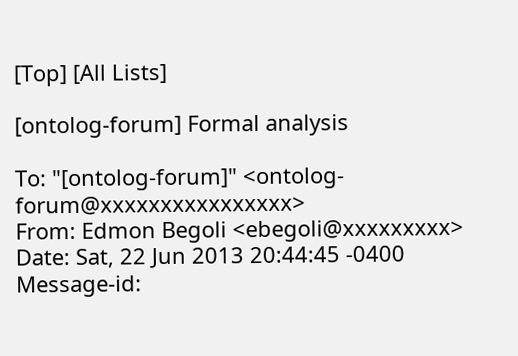[Top] [All Lists]

[ontolog-forum] Formal analysis

To: "[ontolog-forum]" <ontolog-forum@xxxxxxxxxxxxxxxx>
From: Edmon Begoli <ebegoli@xxxxxxxxx>
Date: Sat, 22 Jun 2013 20:44:45 -0400
Message-id: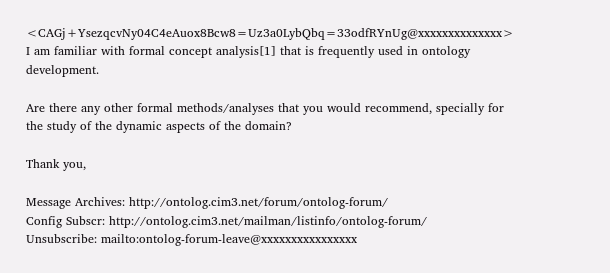<CAGj+YsezqcvNy04C4eAuox8Bcw8=Uz3a0LybQbq=33odfRYnUg@xxxxxxxxxxxxxx>
I am familiar with formal concept analysis[1] that is frequently used in ontology development.

Are there any other formal methods/analyses that you would recommend, specially for the study of the dynamic aspects of the domain?

Thank you,

Message Archives: http://ontolog.cim3.net/forum/ontolog-forum/
Config Subscr: http://ontolog.cim3.net/mailman/listinfo/ontolog-forum/
Unsubscribe: mailto:ontolog-forum-leave@xxxxxxxxxxxxxxxx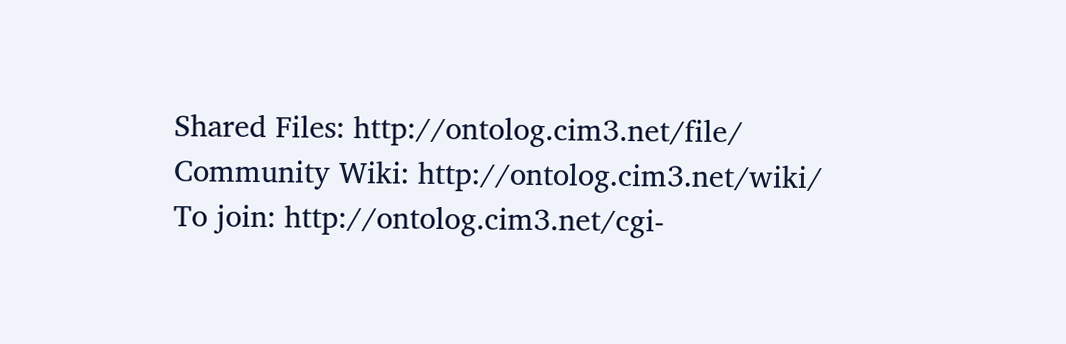Shared Files: http://ontolog.cim3.net/file/
Community Wiki: http://ontolog.cim3.net/wiki/
To join: http://ontolog.cim3.net/cgi-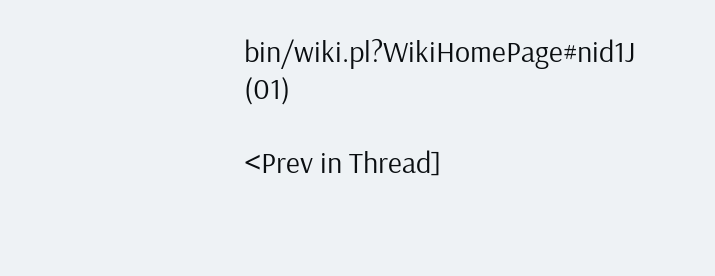bin/wiki.pl?WikiHomePage#nid1J    (01)

<Prev in Thread]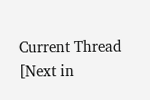Current Thread [Next in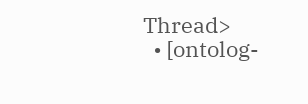Thread>
  • [ontolog-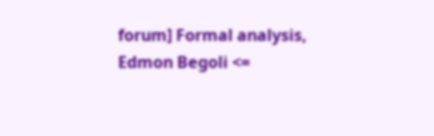forum] Formal analysis, Edmon Begoli <=